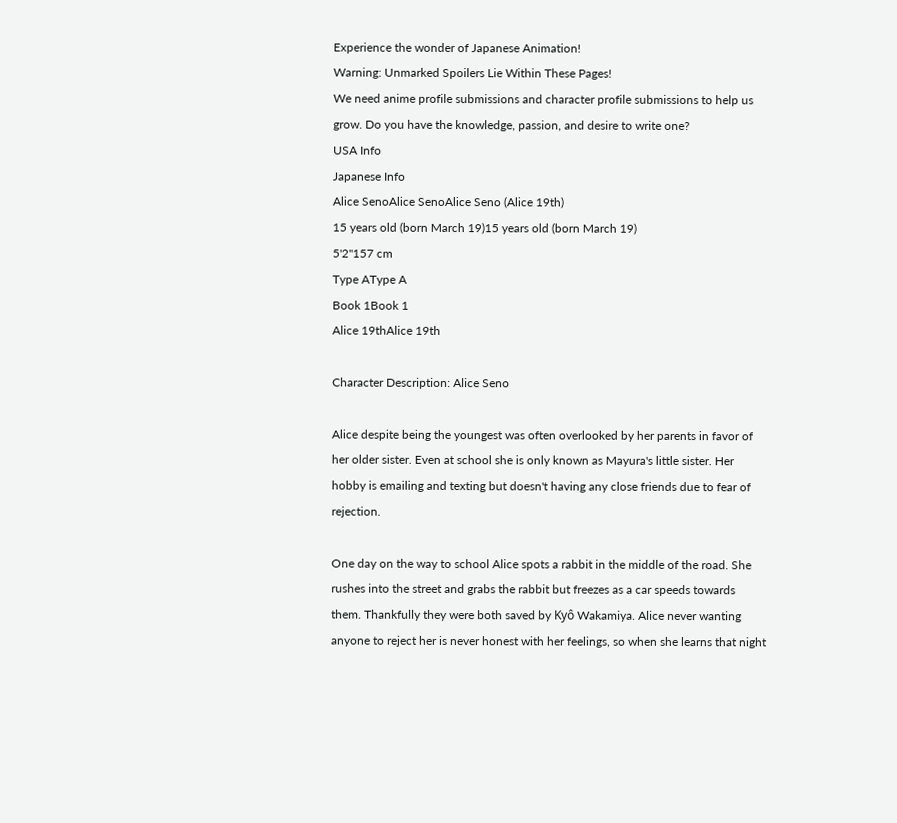Experience the wonder of Japanese Animation!
Warning: Unmarked Spoilers Lie Within These Pages!
We need anime profile submissions and character profile submissions to help us grow. Do you have the knowledge, passion, and desire to write one?
USA Info
Japanese Info
Alice SenoAlice SenoAlice Seno (Alice 19th)
15 years old (born March 19)15 years old (born March 19)
5'2"157 cm
Type AType A
Book 1Book 1
Alice 19thAlice 19th

Character Description: Alice Seno

Alice despite being the youngest was often overlooked by her parents in favor of her older sister. Even at school she is only known as Mayura's little sister. Her hobby is emailing and texting but doesn't having any close friends due to fear of rejection.

One day on the way to school Alice spots a rabbit in the middle of the road. She rushes into the street and grabs the rabbit but freezes as a car speeds towards them. Thankfully they were both saved by Kyô Wakamiya. Alice never wanting anyone to reject her is never honest with her feelings, so when she learns that night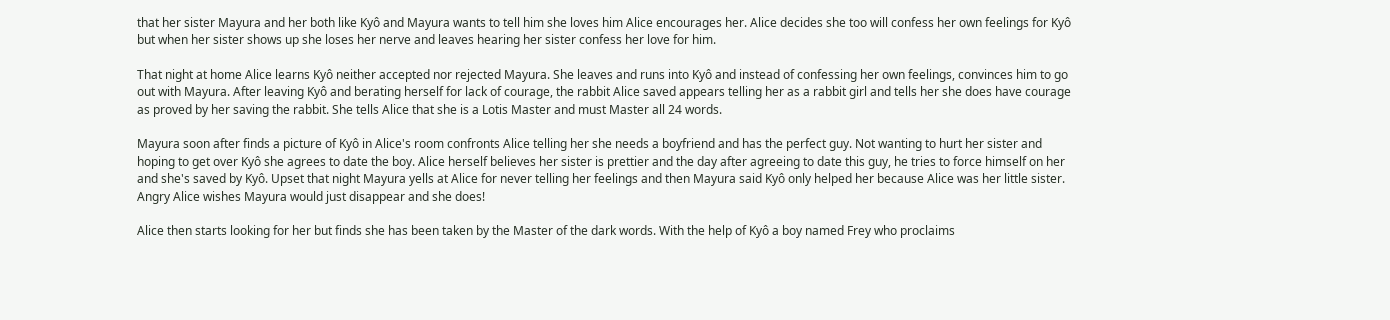that her sister Mayura and her both like Kyô and Mayura wants to tell him she loves him Alice encourages her. Alice decides she too will confess her own feelings for Kyô but when her sister shows up she loses her nerve and leaves hearing her sister confess her love for him.

That night at home Alice learns Kyô neither accepted nor rejected Mayura. She leaves and runs into Kyô and instead of confessing her own feelings, convinces him to go out with Mayura. After leaving Kyô and berating herself for lack of courage, the rabbit Alice saved appears telling her as a rabbit girl and tells her she does have courage as proved by her saving the rabbit. She tells Alice that she is a Lotis Master and must Master all 24 words.

Mayura soon after finds a picture of Kyô in Alice's room confronts Alice telling her she needs a boyfriend and has the perfect guy. Not wanting to hurt her sister and hoping to get over Kyô she agrees to date the boy. Alice herself believes her sister is prettier and the day after agreeing to date this guy, he tries to force himself on her and she's saved by Kyô. Upset that night Mayura yells at Alice for never telling her feelings and then Mayura said Kyô only helped her because Alice was her little sister. Angry Alice wishes Mayura would just disappear and she does!

Alice then starts looking for her but finds she has been taken by the Master of the dark words. With the help of Kyô a boy named Frey who proclaims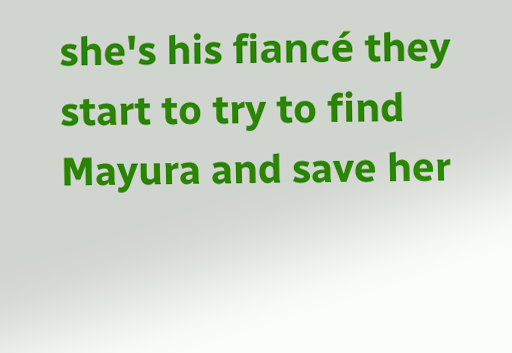she's his fiancé they start to try to find Mayura and save her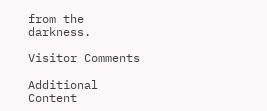from the darkness.

Visitor Comments

Additional Content